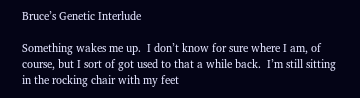Bruce’s Genetic Interlude

Something wakes me up.  I don’t know for sure where I am, of course, but I sort of got used to that a while back.  I’m still sitting in the rocking chair with my feet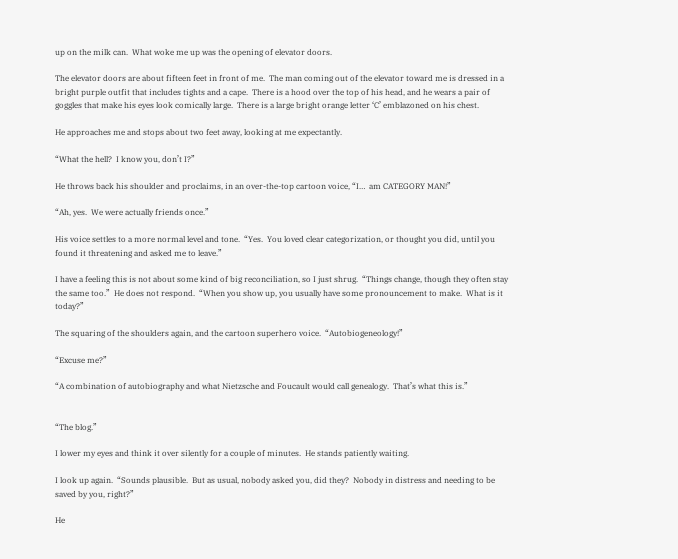up on the milk can.  What woke me up was the opening of elevator doors.

The elevator doors are about fifteen feet in front of me.  The man coming out of the elevator toward me is dressed in a bright purple outfit that includes tights and a cape.  There is a hood over the top of his head, and he wears a pair of goggles that make his eyes look comically large.  There is a large bright orange letter ‘C’ emblazoned on his chest.

He approaches me and stops about two feet away, looking at me expectantly.

“What the hell?  I know you, don’t I?”

He throws back his shoulder and proclaims, in an over-the-top cartoon voice, “I…  am CATEGORY MAN!”

“Ah, yes.  We were actually friends once.”

His voice settles to a more normal level and tone.  “Yes.  You loved clear categorization, or thought you did, until you found it threatening and asked me to leave.”

I have a feeling this is not about some kind of big reconciliation, so I just shrug.  “Things change, though they often stay the same too.”  He does not respond.  “When you show up, you usually have some pronouncement to make.  What is it today?”

The squaring of the shoulders again, and the cartoon superhero voice.  “Autobiogeneology!”

“Excuse me?”

“A combination of autobiography and what Nietzsche and Foucault would call genealogy.  That’s what this is.”


“The blog.”

I lower my eyes and think it over silently for a couple of minutes.  He stands patiently waiting.

I look up again.  “Sounds plausible.  But as usual, nobody asked you, did they?  Nobody in distress and needing to be saved by you, right?”

He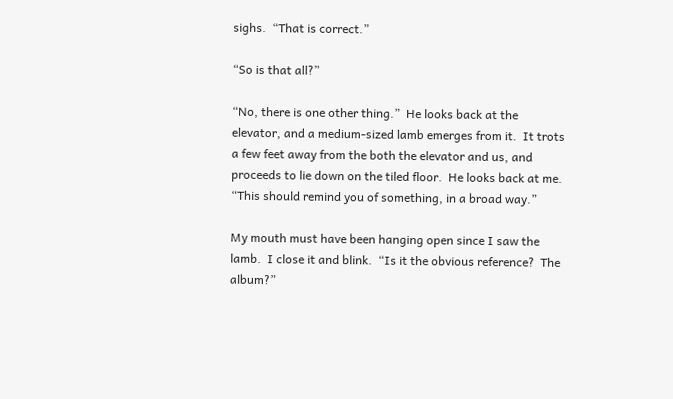sighs.  “That is correct.”

“So is that all?”

“No, there is one other thing.”  He looks back at the elevator, and a medium-sized lamb emerges from it.  It trots a few feet away from the both the elevator and us, and proceeds to lie down on the tiled floor.  He looks back at me.  “This should remind you of something, in a broad way.”

My mouth must have been hanging open since I saw the lamb.  I close it and blink.  “Is it the obvious reference?  The album?”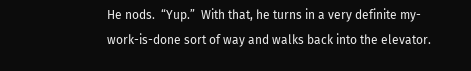He nods.  “Yup.”  With that, he turns in a very definite my-work-is-done sort of way and walks back into the elevator.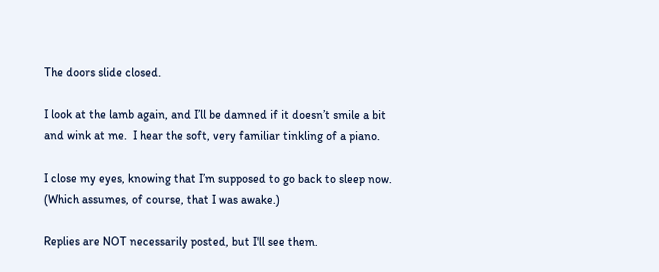The doors slide closed.

I look at the lamb again, and I’ll be damned if it doesn’t smile a bit and wink at me.  I hear the soft, very familiar tinkling of a piano.

I close my eyes, knowing that I’m supposed to go back to sleep now.  (Which assumes, of course, that I was awake.)

Replies are NOT necessarily posted, but I'll see them.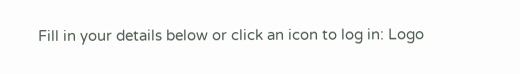Fill in your details below or click an icon to log in: Logo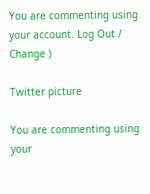You are commenting using your account. Log Out /  Change )

Twitter picture

You are commenting using your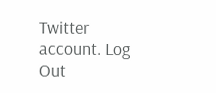Twitter account. Log Out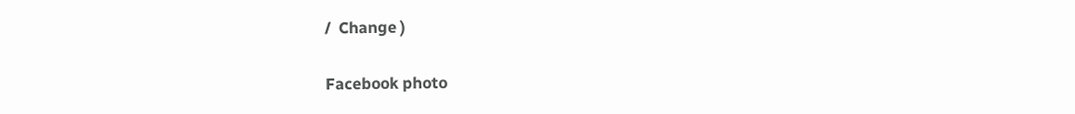/  Change )

Facebook photo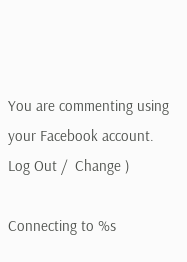You are commenting using your Facebook account. Log Out /  Change )

Connecting to %s